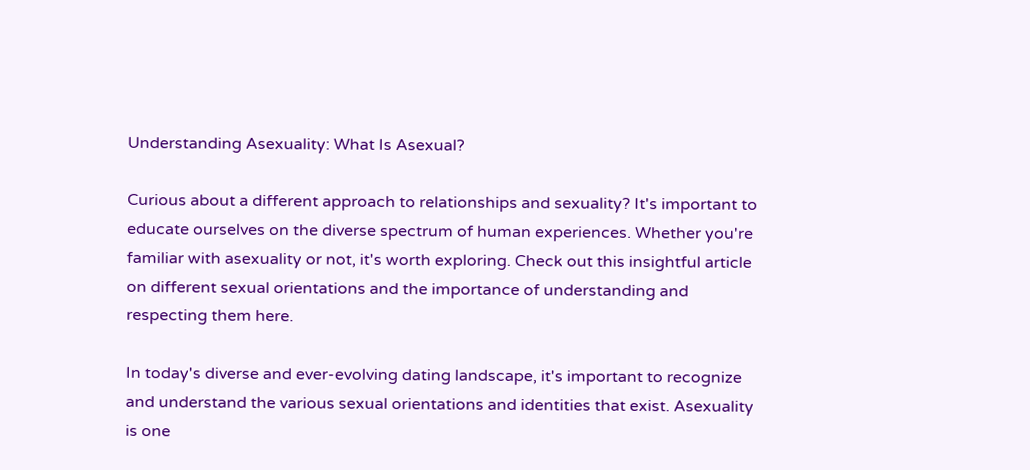Understanding Asexuality: What Is Asexual?

Curious about a different approach to relationships and sexuality? It's important to educate ourselves on the diverse spectrum of human experiences. Whether you're familiar with asexuality or not, it's worth exploring. Check out this insightful article on different sexual orientations and the importance of understanding and respecting them here.

In today's diverse and ever-evolving dating landscape, it's important to recognize and understand the various sexual orientations and identities that exist. Asexuality is one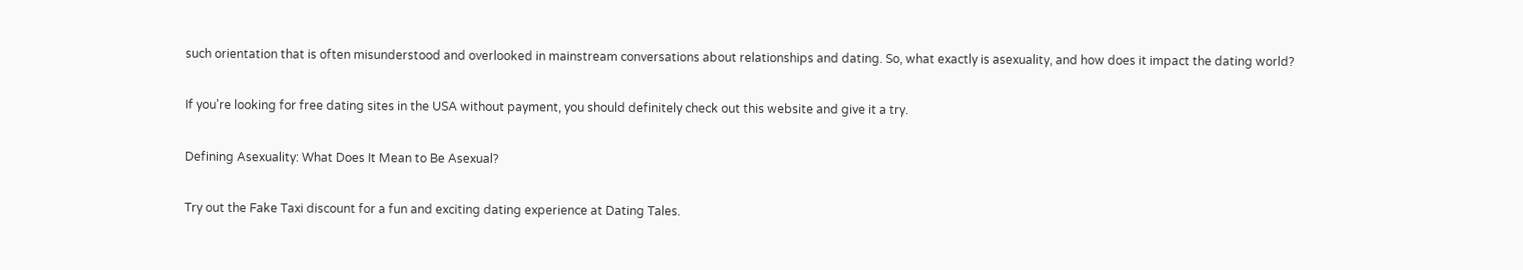such orientation that is often misunderstood and overlooked in mainstream conversations about relationships and dating. So, what exactly is asexuality, and how does it impact the dating world?

If you're looking for free dating sites in the USA without payment, you should definitely check out this website and give it a try.

Defining Asexuality: What Does It Mean to Be Asexual?

Try out the Fake Taxi discount for a fun and exciting dating experience at Dating Tales.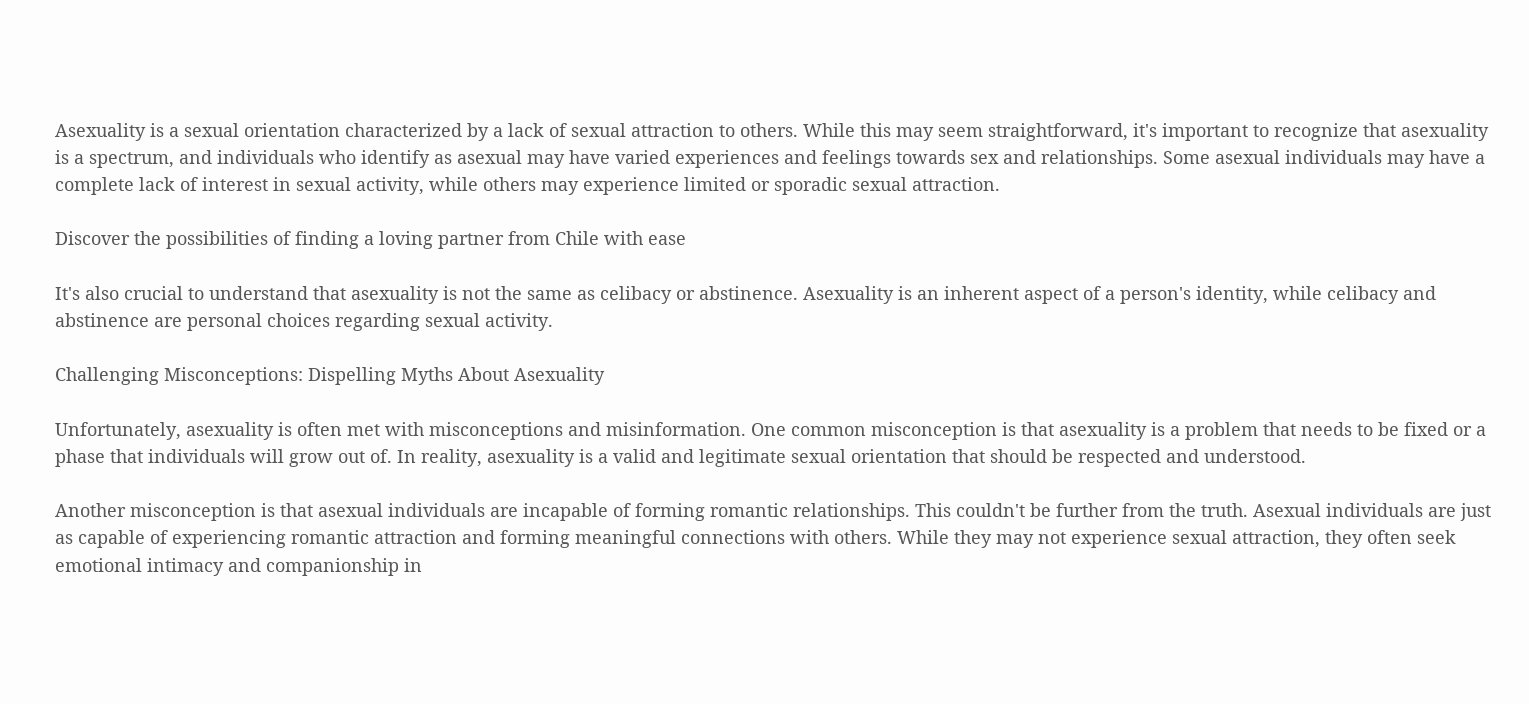Asexuality is a sexual orientation characterized by a lack of sexual attraction to others. While this may seem straightforward, it's important to recognize that asexuality is a spectrum, and individuals who identify as asexual may have varied experiences and feelings towards sex and relationships. Some asexual individuals may have a complete lack of interest in sexual activity, while others may experience limited or sporadic sexual attraction.

Discover the possibilities of finding a loving partner from Chile with ease

It's also crucial to understand that asexuality is not the same as celibacy or abstinence. Asexuality is an inherent aspect of a person's identity, while celibacy and abstinence are personal choices regarding sexual activity.

Challenging Misconceptions: Dispelling Myths About Asexuality

Unfortunately, asexuality is often met with misconceptions and misinformation. One common misconception is that asexuality is a problem that needs to be fixed or a phase that individuals will grow out of. In reality, asexuality is a valid and legitimate sexual orientation that should be respected and understood.

Another misconception is that asexual individuals are incapable of forming romantic relationships. This couldn't be further from the truth. Asexual individuals are just as capable of experiencing romantic attraction and forming meaningful connections with others. While they may not experience sexual attraction, they often seek emotional intimacy and companionship in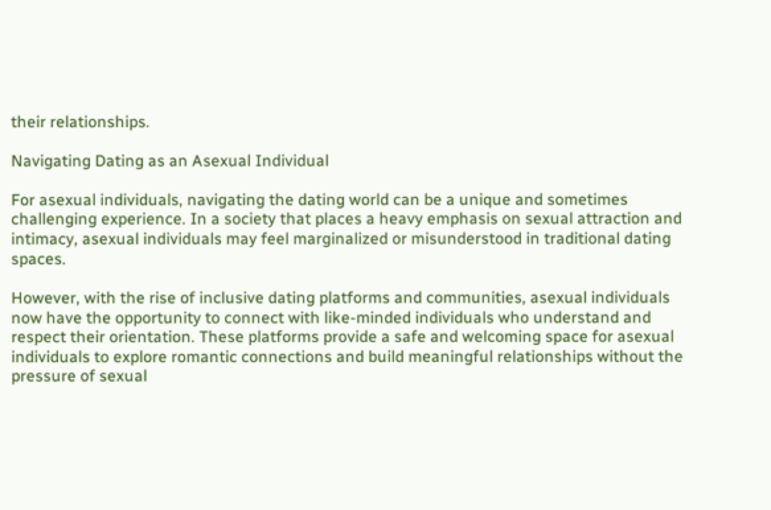their relationships.

Navigating Dating as an Asexual Individual

For asexual individuals, navigating the dating world can be a unique and sometimes challenging experience. In a society that places a heavy emphasis on sexual attraction and intimacy, asexual individuals may feel marginalized or misunderstood in traditional dating spaces.

However, with the rise of inclusive dating platforms and communities, asexual individuals now have the opportunity to connect with like-minded individuals who understand and respect their orientation. These platforms provide a safe and welcoming space for asexual individuals to explore romantic connections and build meaningful relationships without the pressure of sexual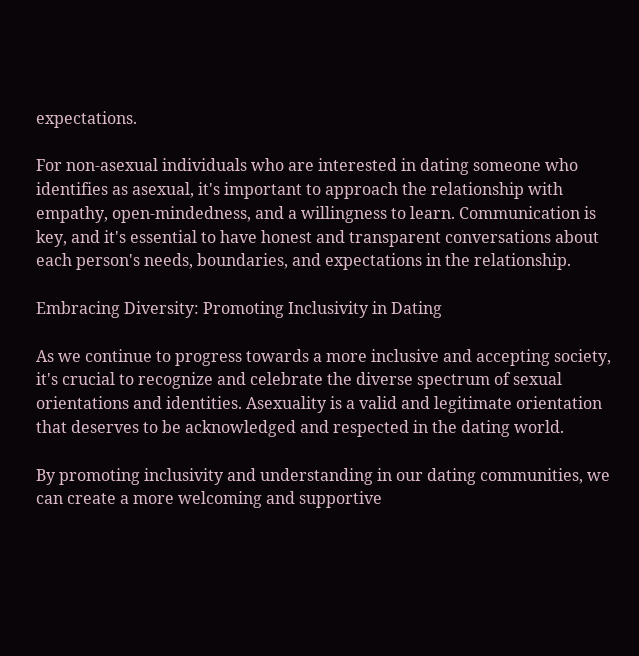expectations.

For non-asexual individuals who are interested in dating someone who identifies as asexual, it's important to approach the relationship with empathy, open-mindedness, and a willingness to learn. Communication is key, and it's essential to have honest and transparent conversations about each person's needs, boundaries, and expectations in the relationship.

Embracing Diversity: Promoting Inclusivity in Dating

As we continue to progress towards a more inclusive and accepting society, it's crucial to recognize and celebrate the diverse spectrum of sexual orientations and identities. Asexuality is a valid and legitimate orientation that deserves to be acknowledged and respected in the dating world.

By promoting inclusivity and understanding in our dating communities, we can create a more welcoming and supportive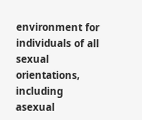environment for individuals of all sexual orientations, including asexual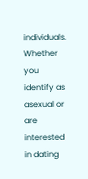individuals. Whether you identify as asexual or are interested in dating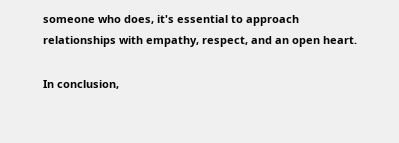someone who does, it's essential to approach relationships with empathy, respect, and an open heart.

In conclusion,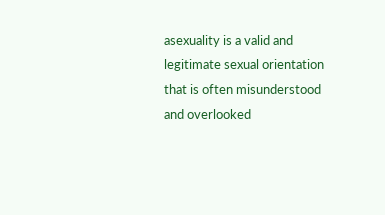asexuality is a valid and legitimate sexual orientation that is often misunderstood and overlooked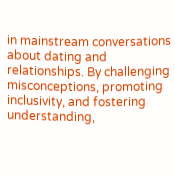in mainstream conversations about dating and relationships. By challenging misconceptions, promoting inclusivity, and fostering understanding,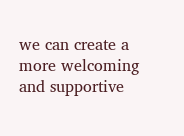we can create a more welcoming and supportive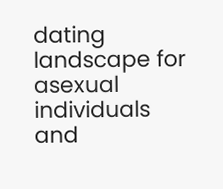dating landscape for asexual individuals and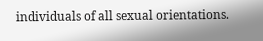individuals of all sexual orientations.